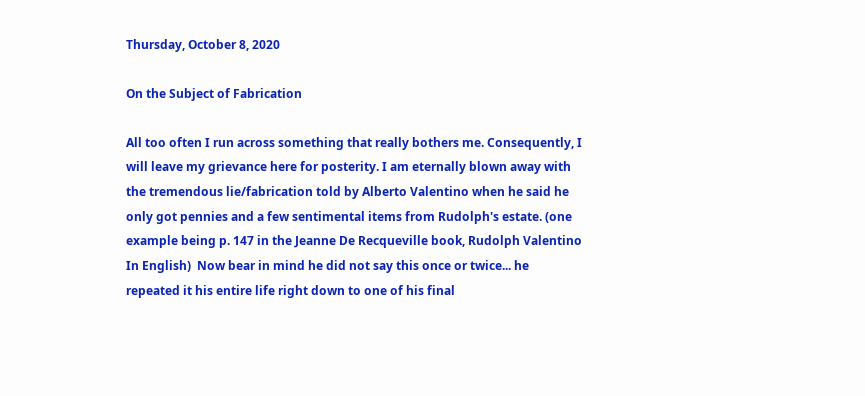Thursday, October 8, 2020

On the Subject of Fabrication

All too often I run across something that really bothers me. Consequently, I will leave my grievance here for posterity. I am eternally blown away with the tremendous lie/fabrication told by Alberto Valentino when he said he only got pennies and a few sentimental items from Rudolph's estate. (one example being p. 147 in the Jeanne De Recqueville book, Rudolph Valentino In English)  Now bear in mind he did not say this once or twice... he repeated it his entire life right down to one of his final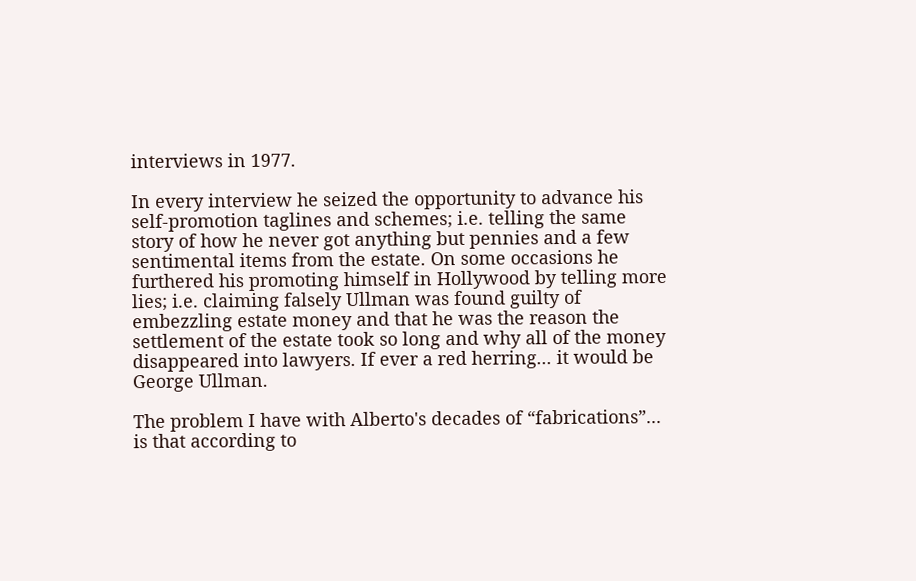interviews in 1977.

In every interview he seized the opportunity to advance his self-promotion taglines and schemes; i.e. telling the same story of how he never got anything but pennies and a few sentimental items from the estate. On some occasions he furthered his promoting himself in Hollywood by telling more lies; i.e. claiming falsely Ullman was found guilty of embezzling estate money and that he was the reason the settlement of the estate took so long and why all of the money disappeared into lawyers. If ever a red herring... it would be George Ullman.

The problem I have with Alberto's decades of “fabrications”... is that according to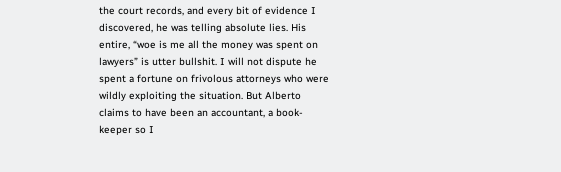the court records, and every bit of evidence I discovered, he was telling absolute lies. His entire, “woe is me all the money was spent on lawyers” is utter bullshit. I will not dispute he spent a fortune on frivolous attorneys who were wildly exploiting the situation. But Alberto claims to have been an accountant, a book-keeper so I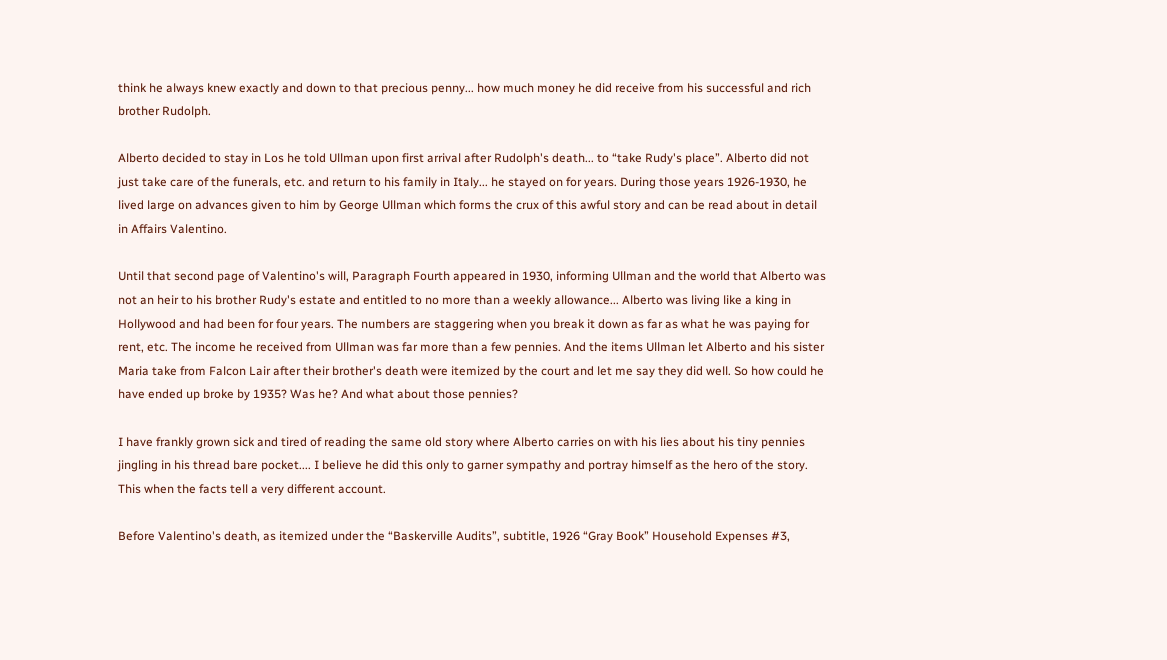think he always knew exactly and down to that precious penny... how much money he did receive from his successful and rich brother Rudolph.

Alberto decided to stay in Los he told Ullman upon first arrival after Rudolph's death... to “take Rudy's place”. Alberto did not just take care of the funerals, etc. and return to his family in Italy... he stayed on for years. During those years 1926-1930, he lived large on advances given to him by George Ullman which forms the crux of this awful story and can be read about in detail in Affairs Valentino.

Until that second page of Valentino's will, Paragraph Fourth appeared in 1930, informing Ullman and the world that Alberto was not an heir to his brother Rudy's estate and entitled to no more than a weekly allowance... Alberto was living like a king in Hollywood and had been for four years. The numbers are staggering when you break it down as far as what he was paying for rent, etc. The income he received from Ullman was far more than a few pennies. And the items Ullman let Alberto and his sister Maria take from Falcon Lair after their brother's death were itemized by the court and let me say they did well. So how could he have ended up broke by 1935? Was he? And what about those pennies?

I have frankly grown sick and tired of reading the same old story where Alberto carries on with his lies about his tiny pennies jingling in his thread bare pocket.... I believe he did this only to garner sympathy and portray himself as the hero of the story. This when the facts tell a very different account.

Before Valentino's death, as itemized under the “Baskerville Audits”, subtitle, 1926 “Gray Book” Household Expenses #3,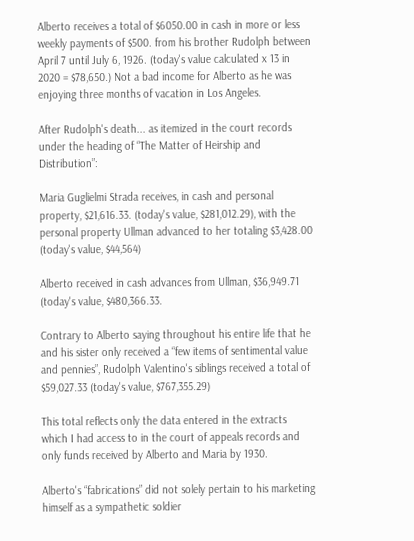Alberto receives a total of $6050.00 in cash in more or less weekly payments of $500. from his brother Rudolph between April 7 until July 6, 1926. (today's value calculated x 13 in 2020 = $78,650.) Not a bad income for Alberto as he was enjoying three months of vacation in Los Angeles.

After Rudolph's death... as itemized in the court records under the heading of “The Matter of Heirship and Distribution”:

Maria Guglielmi Strada receives, in cash and personal property, $21,616.33. (today's value, $281,012.29), with the personal property Ullman advanced to her totaling $3,428.00 (today's value, $44,564)

Alberto received in cash advances from Ullman, $36,949.71 (today's value, $480,366.33.

Contrary to Alberto saying throughout his entire life that he and his sister only received a “few items of sentimental value and pennies”, Rudolph Valentino's siblings received a total of $59,027.33 (today's value, $767,355.29)

This total reflects only the data entered in the extracts which I had access to in the court of appeals records and only funds received by Alberto and Maria by 1930.

Alberto's “fabrications” did not solely pertain to his marketing himself as a sympathetic soldier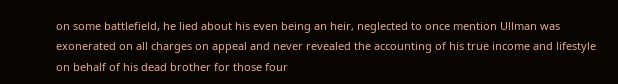on some battlefield, he lied about his even being an heir, neglected to once mention Ullman was exonerated on all charges on appeal and never revealed the accounting of his true income and lifestyle on behalf of his dead brother for those four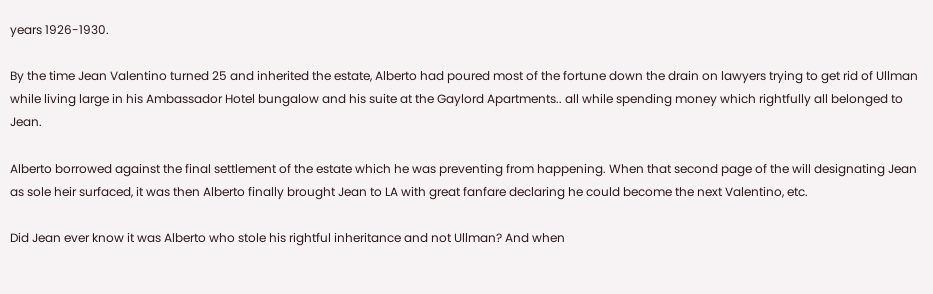years 1926-1930.

By the time Jean Valentino turned 25 and inherited the estate, Alberto had poured most of the fortune down the drain on lawyers trying to get rid of Ullman while living large in his Ambassador Hotel bungalow and his suite at the Gaylord Apartments.. all while spending money which rightfully all belonged to Jean.

Alberto borrowed against the final settlement of the estate which he was preventing from happening. When that second page of the will designating Jean as sole heir surfaced, it was then Alberto finally brought Jean to LA with great fanfare declaring he could become the next Valentino, etc.

Did Jean ever know it was Alberto who stole his rightful inheritance and not Ullman? And when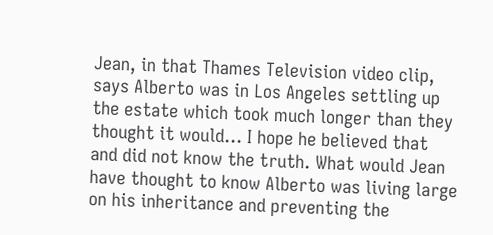Jean, in that Thames Television video clip, says Alberto was in Los Angeles settling up the estate which took much longer than they thought it would... I hope he believed that and did not know the truth. What would Jean have thought to know Alberto was living large on his inheritance and preventing the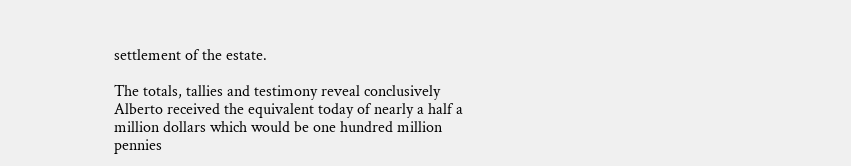settlement of the estate.

The totals, tallies and testimony reveal conclusively Alberto received the equivalent today of nearly a half a million dollars which would be one hundred million pennies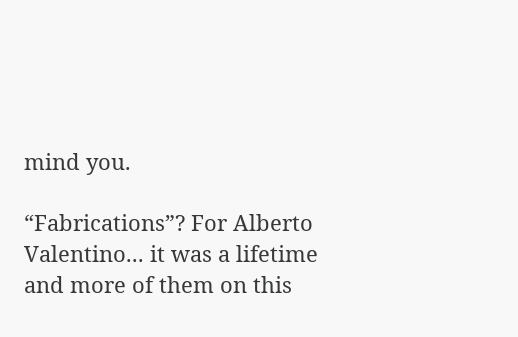mind you.

“Fabrications”? For Alberto Valentino... it was a lifetime and more of them on this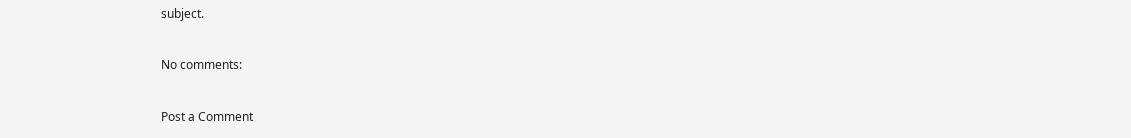subject.

No comments:

Post a Comment